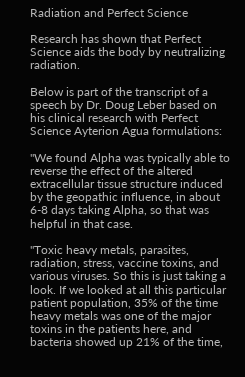Radiation and Perfect Science

Research has shown that Perfect Science aids the body by neutralizing radiation.

Below is part of the transcript of a speech by Dr. Doug Leber based on his clinical research with Perfect Science Ayterion Agua formulations:

"We found Alpha was typically able to reverse the effect of the altered extracellular tissue structure induced by the geopathic influence, in about 6-8 days taking Alpha, so that was helpful in that case.

"Toxic heavy metals, parasites, radiation, stress, vaccine toxins, and various viruses. So this is just taking a look. If we looked at all this particular patient population, 35% of the time heavy metals was one of the major toxins in the patients here, and bacteria showed up 21% of the time,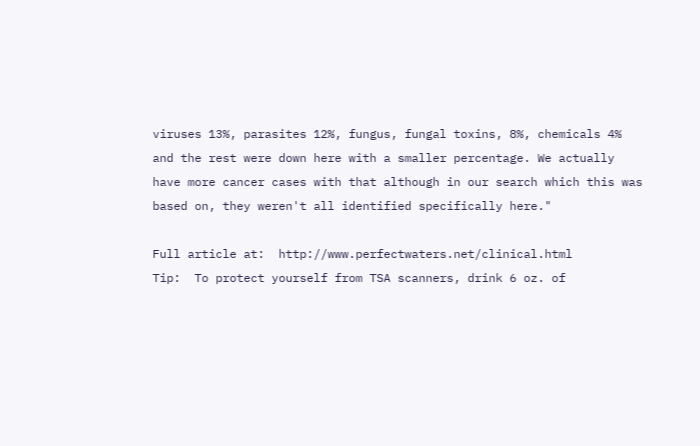viruses 13%, parasites 12%, fungus, fungal toxins, 8%, chemicals 4% and the rest were down here with a smaller percentage. We actually have more cancer cases with that although in our search which this was based on, they weren't all identified specifically here."

Full article at:  http://www.perfectwaters.net/clinical.html
Tip:  To protect yourself from TSA scanners, drink 6 oz. of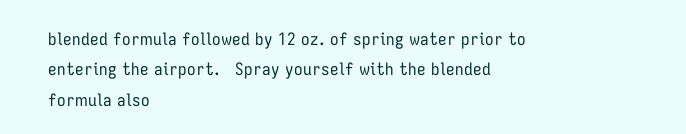blended formula followed by 12 oz. of spring water prior to entering the airport.   Spray yourself with the blended formula also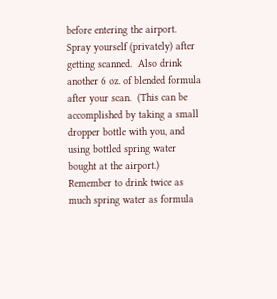before entering the airport.   Spray yourself (privately) after getting scanned.  Also drink another 6 oz. of blended formula after your scan.  (This can be accomplished by taking a small dropper bottle with you, and using bottled spring water bought at the airport.)  Remember to drink twice as much spring water as formula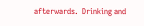afterwards.  Drinking and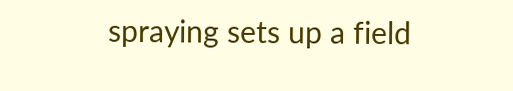spraying sets up a field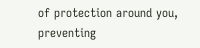of protection around you, preventing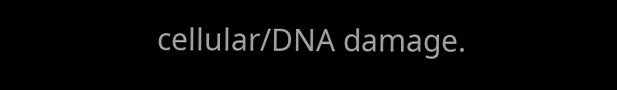cellular/DNA damage.